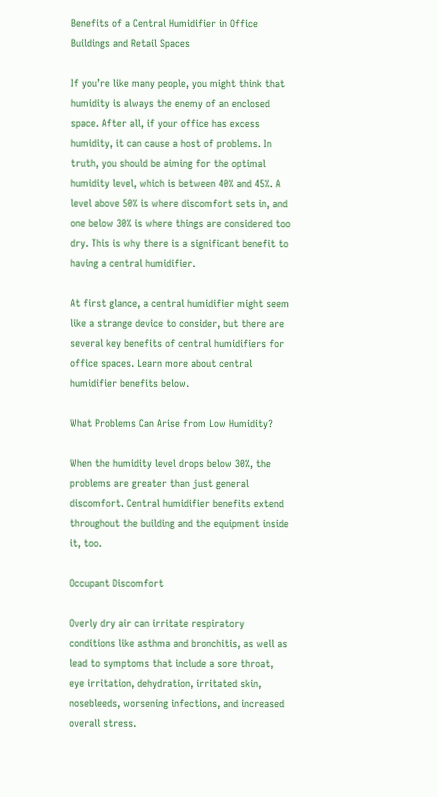Benefits of a Central Humidifier in Office Buildings and Retail Spaces

If you’re like many people, you might think that humidity is always the enemy of an enclosed space. After all, if your office has excess humidity, it can cause a host of problems. In truth, you should be aiming for the optimal humidity level, which is between 40% and 45%. A level above 50% is where discomfort sets in, and one below 30% is where things are considered too dry. This is why there is a significant benefit to having a central humidifier.

At first glance, a central humidifier might seem like a strange device to consider, but there are several key benefits of central humidifiers for office spaces. Learn more about central humidifier benefits below.

What Problems Can Arise from Low Humidity?

When the humidity level drops below 30%, the problems are greater than just general discomfort. Central humidifier benefits extend throughout the building and the equipment inside it, too.

Occupant Discomfort

Overly dry air can irritate respiratory conditions like asthma and bronchitis, as well as lead to symptoms that include a sore throat, eye irritation, dehydration, irritated skin, nosebleeds, worsening infections, and increased overall stress.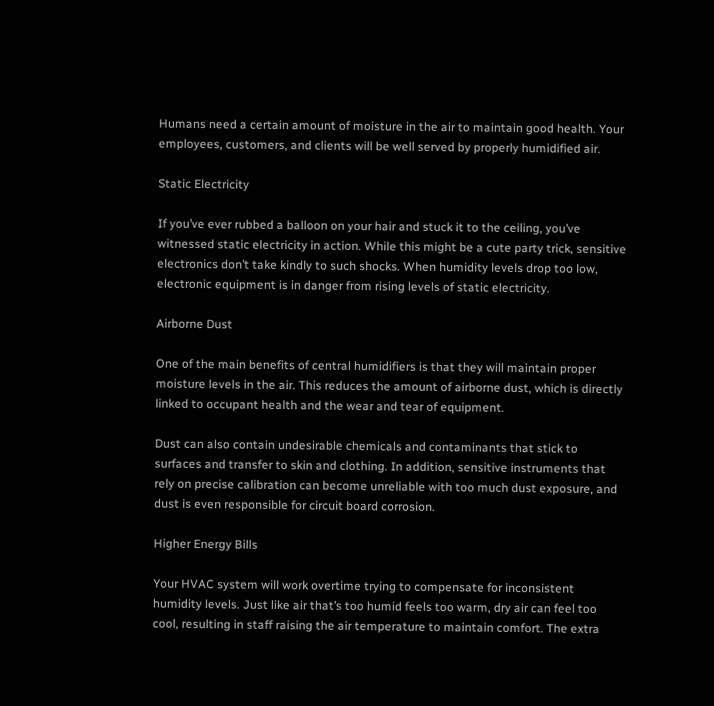Humans need a certain amount of moisture in the air to maintain good health. Your employees, customers, and clients will be well served by properly humidified air.

Static Electricity

If you’ve ever rubbed a balloon on your hair and stuck it to the ceiling, you’ve witnessed static electricity in action. While this might be a cute party trick, sensitive electronics don’t take kindly to such shocks. When humidity levels drop too low, electronic equipment is in danger from rising levels of static electricity.

Airborne Dust

One of the main benefits of central humidifiers is that they will maintain proper moisture levels in the air. This reduces the amount of airborne dust, which is directly linked to occupant health and the wear and tear of equipment.

Dust can also contain undesirable chemicals and contaminants that stick to surfaces and transfer to skin and clothing. In addition, sensitive instruments that rely on precise calibration can become unreliable with too much dust exposure, and dust is even responsible for circuit board corrosion.

Higher Energy Bills

Your HVAC system will work overtime trying to compensate for inconsistent humidity levels. Just like air that’s too humid feels too warm, dry air can feel too cool, resulting in staff raising the air temperature to maintain comfort. The extra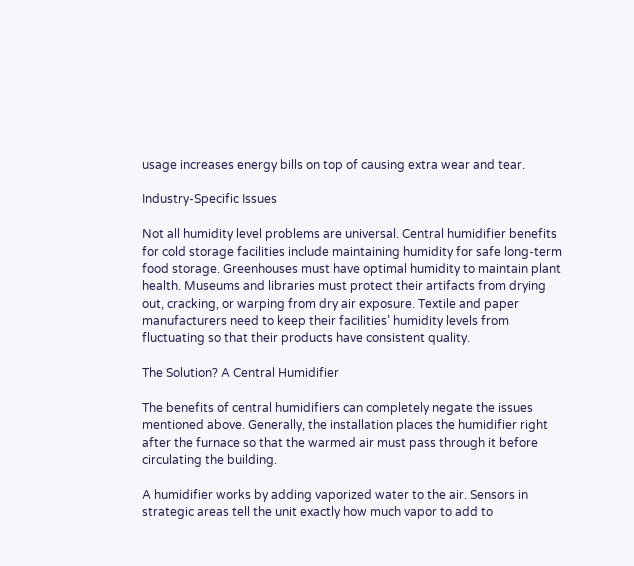usage increases energy bills on top of causing extra wear and tear.

Industry-Specific Issues

Not all humidity level problems are universal. Central humidifier benefits for cold storage facilities include maintaining humidity for safe long-term food storage. Greenhouses must have optimal humidity to maintain plant health. Museums and libraries must protect their artifacts from drying out, cracking, or warping from dry air exposure. Textile and paper manufacturers need to keep their facilities’ humidity levels from fluctuating so that their products have consistent quality.

The Solution? A Central Humidifier

The benefits of central humidifiers can completely negate the issues mentioned above. Generally, the installation places the humidifier right after the furnace so that the warmed air must pass through it before circulating the building.

A humidifier works by adding vaporized water to the air. Sensors in strategic areas tell the unit exactly how much vapor to add to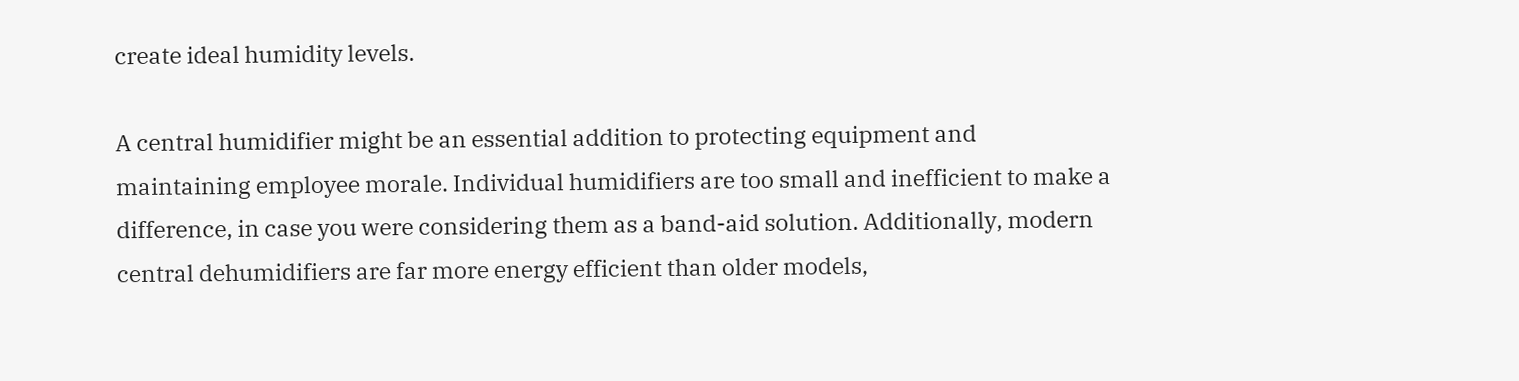create ideal humidity levels.

A central humidifier might be an essential addition to protecting equipment and maintaining employee morale. Individual humidifiers are too small and inefficient to make a difference, in case you were considering them as a band-aid solution. Additionally, modern central dehumidifiers are far more energy efficient than older models,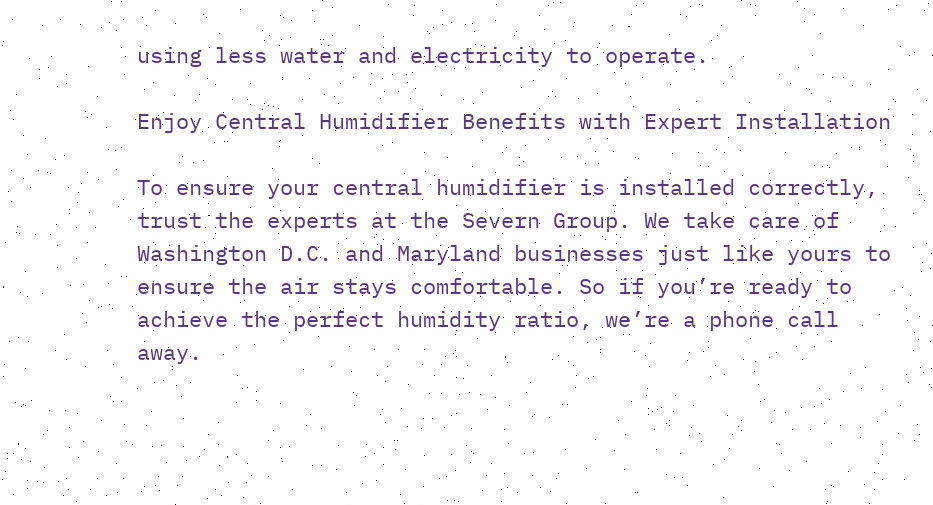using less water and electricity to operate.

Enjoy Central Humidifier Benefits with Expert Installation

To ensure your central humidifier is installed correctly, trust the experts at the Severn Group. We take care of Washington D.C. and Maryland businesses just like yours to ensure the air stays comfortable. So if you’re ready to achieve the perfect humidity ratio, we’re a phone call away.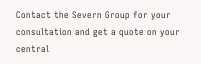Contact the Severn Group for your consultation and get a quote on your central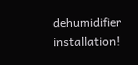dehumidifier installation!